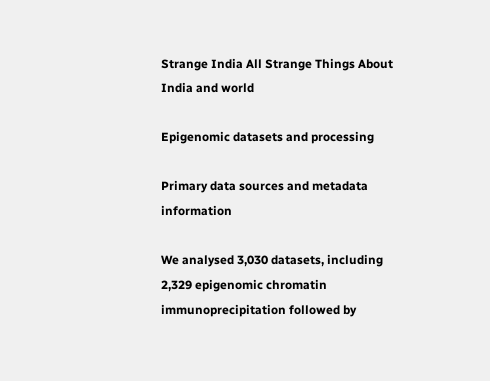Strange India All Strange Things About India and world

Epigenomic datasets and processing

Primary data sources and metadata information

We analysed 3,030 datasets, including 2,329 epigenomic chromatin immunoprecipitation followed by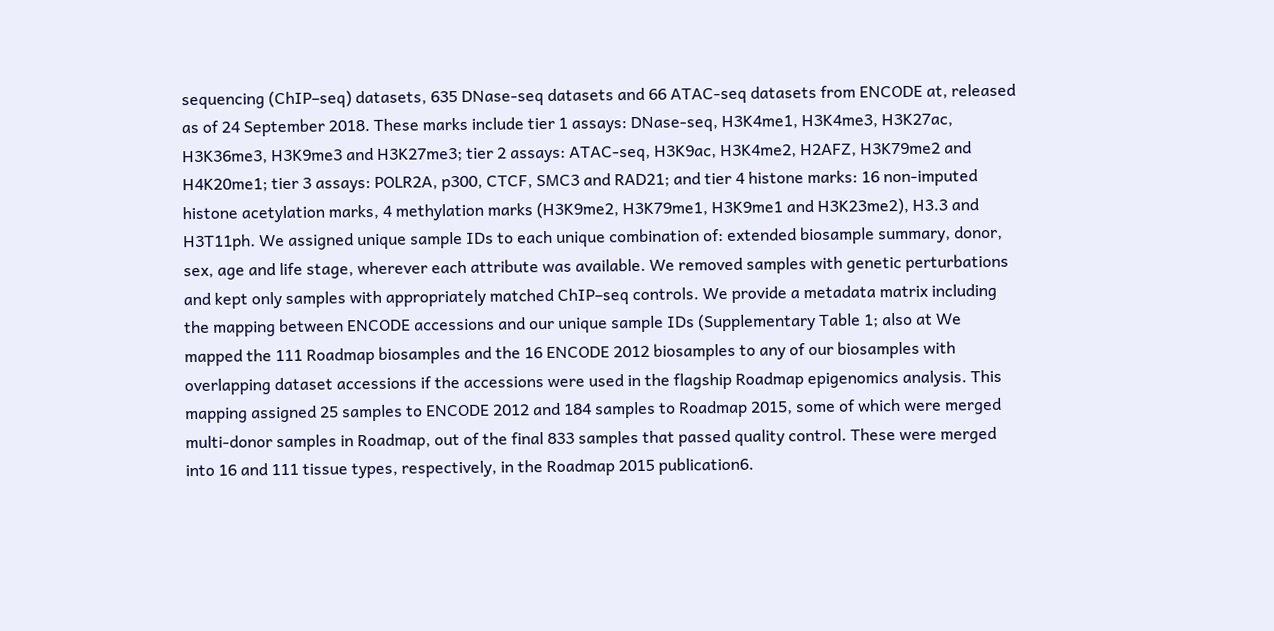sequencing (ChIP–seq) datasets, 635 DNase-seq datasets and 66 ATAC-seq datasets from ENCODE at, released as of 24 September 2018. These marks include tier 1 assays: DNase-seq, H3K4me1, H3K4me3, H3K27ac, H3K36me3, H3K9me3 and H3K27me3; tier 2 assays: ATAC-seq, H3K9ac, H3K4me2, H2AFZ, H3K79me2 and H4K20me1; tier 3 assays: POLR2A, p300, CTCF, SMC3 and RAD21; and tier 4 histone marks: 16 non-imputed histone acetylation marks, 4 methylation marks (H3K9me2, H3K79me1, H3K9me1 and H3K23me2), H3.3 and H3T11ph. We assigned unique sample IDs to each unique combination of: extended biosample summary, donor, sex, age and life stage, wherever each attribute was available. We removed samples with genetic perturbations and kept only samples with appropriately matched ChIP–seq controls. We provide a metadata matrix including the mapping between ENCODE accessions and our unique sample IDs (Supplementary Table 1; also at We mapped the 111 Roadmap biosamples and the 16 ENCODE 2012 biosamples to any of our biosamples with overlapping dataset accessions if the accessions were used in the flagship Roadmap epigenomics analysis. This mapping assigned 25 samples to ENCODE 2012 and 184 samples to Roadmap 2015, some of which were merged multi-donor samples in Roadmap, out of the final 833 samples that passed quality control. These were merged into 16 and 111 tissue types, respectively, in the Roadmap 2015 publication6.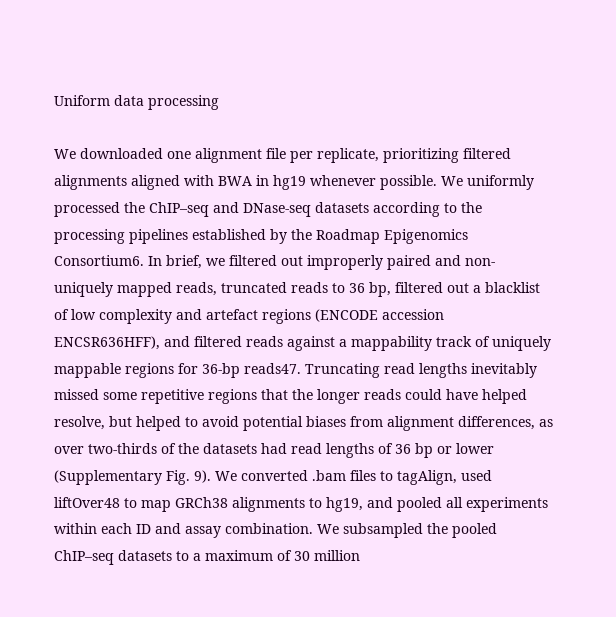Uniform data processing

We downloaded one alignment file per replicate, prioritizing filtered alignments aligned with BWA in hg19 whenever possible. We uniformly processed the ChIP–seq and DNase-seq datasets according to the processing pipelines established by the Roadmap Epigenomics Consortium6. In brief, we filtered out improperly paired and non-uniquely mapped reads, truncated reads to 36 bp, filtered out a blacklist of low complexity and artefact regions (ENCODE accession ENCSR636HFF), and filtered reads against a mappability track of uniquely mappable regions for 36-bp reads47. Truncating read lengths inevitably missed some repetitive regions that the longer reads could have helped resolve, but helped to avoid potential biases from alignment differences, as over two-thirds of the datasets had read lengths of 36 bp or lower (Supplementary Fig. 9). We converted .bam files to tagAlign, used liftOver48 to map GRCh38 alignments to hg19, and pooled all experiments within each ID and assay combination. We subsampled the pooled ChIP–seq datasets to a maximum of 30 million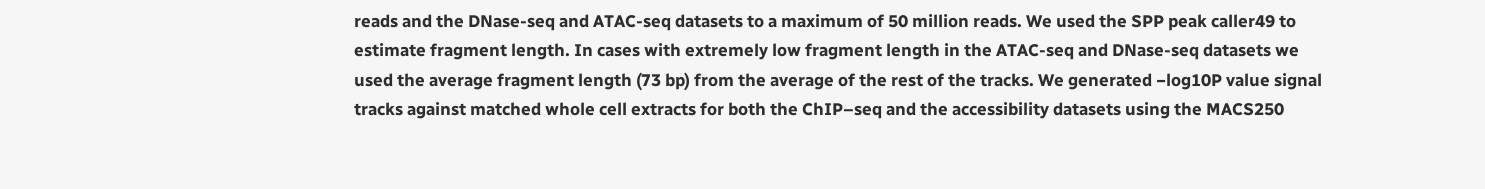reads and the DNase-seq and ATAC-seq datasets to a maximum of 50 million reads. We used the SPP peak caller49 to estimate fragment length. In cases with extremely low fragment length in the ATAC-seq and DNase-seq datasets we used the average fragment length (73 bp) from the average of the rest of the tracks. We generated −log10P value signal tracks against matched whole cell extracts for both the ChIP–seq and the accessibility datasets using the MACS250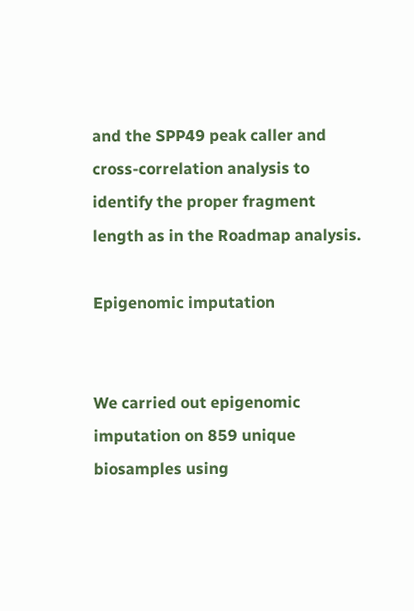and the SPP49 peak caller and cross-correlation analysis to identify the proper fragment length as in the Roadmap analysis.

Epigenomic imputation


We carried out epigenomic imputation on 859 unique biosamples using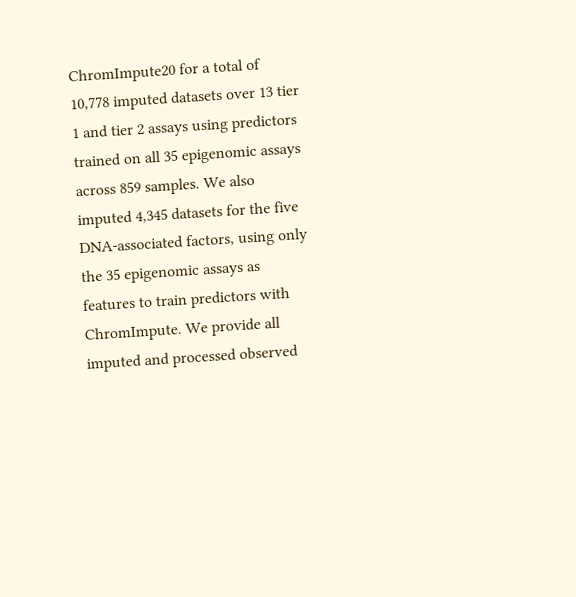ChromImpute20 for a total of 10,778 imputed datasets over 13 tier 1 and tier 2 assays using predictors trained on all 35 epigenomic assays across 859 samples. We also imputed 4,345 datasets for the five DNA-associated factors, using only the 35 epigenomic assays as features to train predictors with ChromImpute. We provide all imputed and processed observed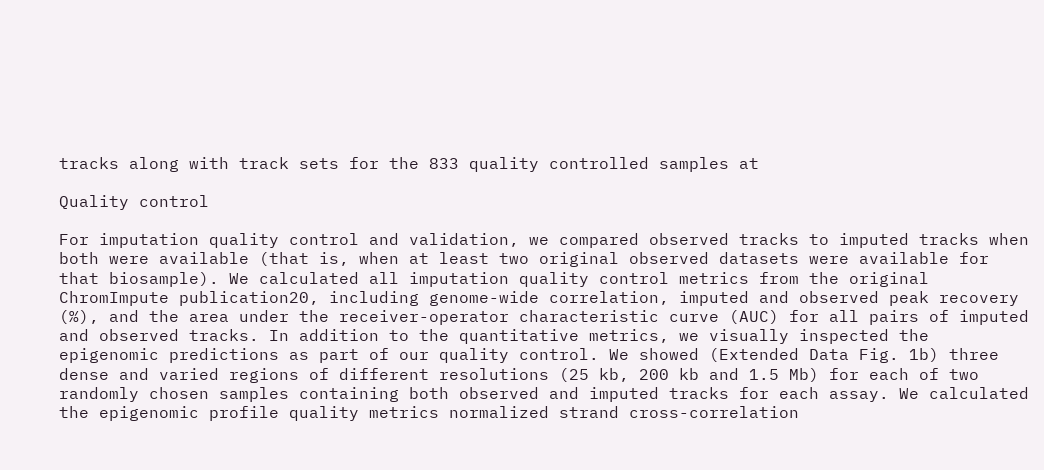tracks along with track sets for the 833 quality controlled samples at

Quality control

For imputation quality control and validation, we compared observed tracks to imputed tracks when both were available (that is, when at least two original observed datasets were available for that biosample). We calculated all imputation quality control metrics from the original ChromImpute publication20, including genome-wide correlation, imputed and observed peak recovery (%), and the area under the receiver-operator characteristic curve (AUC) for all pairs of imputed and observed tracks. In addition to the quantitative metrics, we visually inspected the epigenomic predictions as part of our quality control. We showed (Extended Data Fig. 1b) three dense and varied regions of different resolutions (25 kb, 200 kb and 1.5 Mb) for each of two randomly chosen samples containing both observed and imputed tracks for each assay. We calculated the epigenomic profile quality metrics normalized strand cross-correlation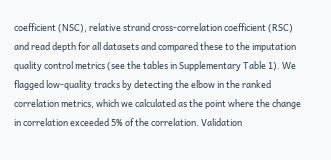coefficient (NSC), relative strand cross-correlation coefficient (RSC) and read depth for all datasets and compared these to the imputation quality control metrics (see the tables in Supplementary Table 1). We flagged low-quality tracks by detecting the elbow in the ranked correlation metrics, which we calculated as the point where the change in correlation exceeded 5% of the correlation. Validation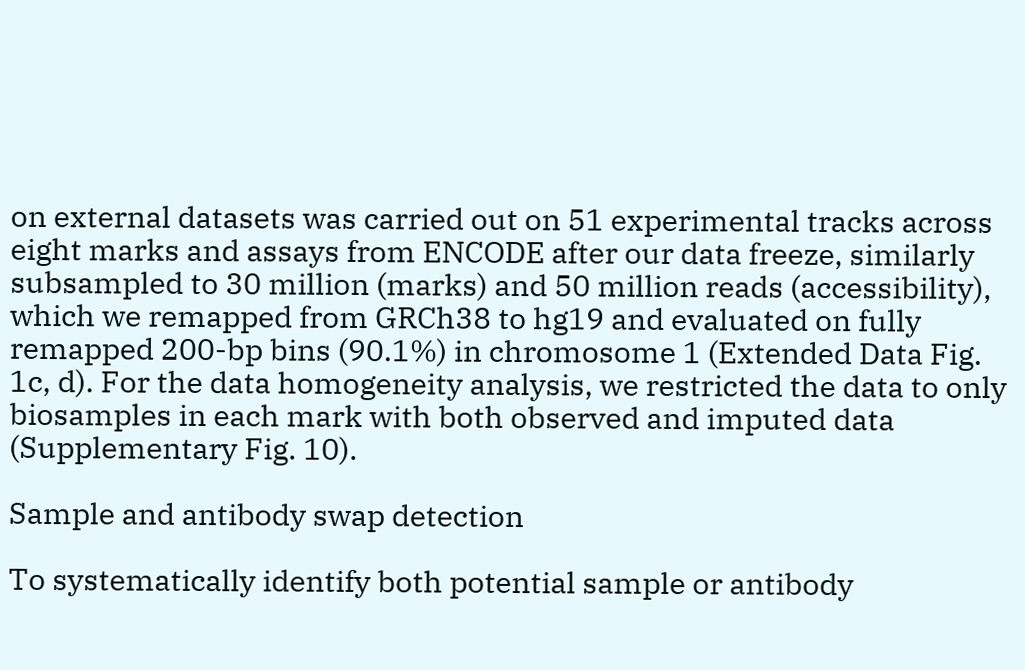on external datasets was carried out on 51 experimental tracks across eight marks and assays from ENCODE after our data freeze, similarly subsampled to 30 million (marks) and 50 million reads (accessibility), which we remapped from GRCh38 to hg19 and evaluated on fully remapped 200-bp bins (90.1%) in chromosome 1 (Extended Data Fig. 1c, d). For the data homogeneity analysis, we restricted the data to only biosamples in each mark with both observed and imputed data (Supplementary Fig. 10).

Sample and antibody swap detection

To systematically identify both potential sample or antibody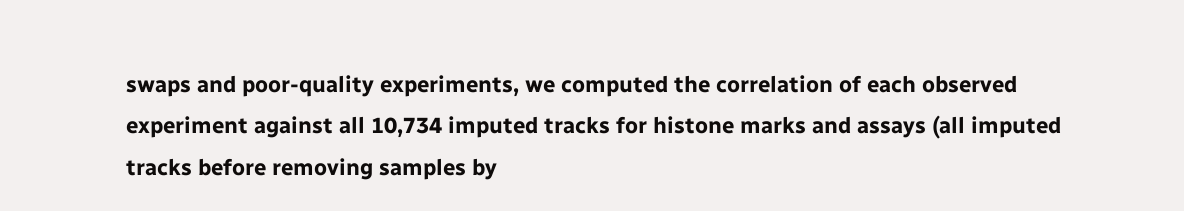swaps and poor-quality experiments, we computed the correlation of each observed experiment against all 10,734 imputed tracks for histone marks and assays (all imputed tracks before removing samples by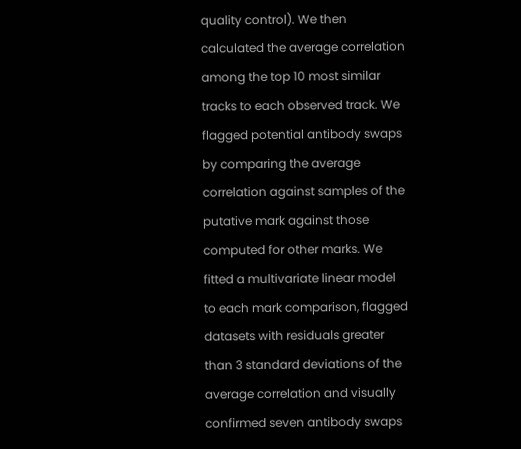quality control). We then calculated the average correlation among the top 10 most similar tracks to each observed track. We flagged potential antibody swaps by comparing the average correlation against samples of the putative mark against those computed for other marks. We fitted a multivariate linear model to each mark comparison, flagged datasets with residuals greater than 3 standard deviations of the average correlation and visually confirmed seven antibody swaps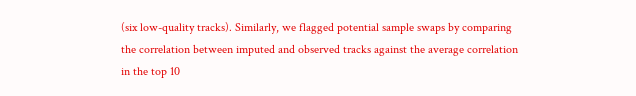(six low-quality tracks). Similarly, we flagged potential sample swaps by comparing the correlation between imputed and observed tracks against the average correlation in the top 10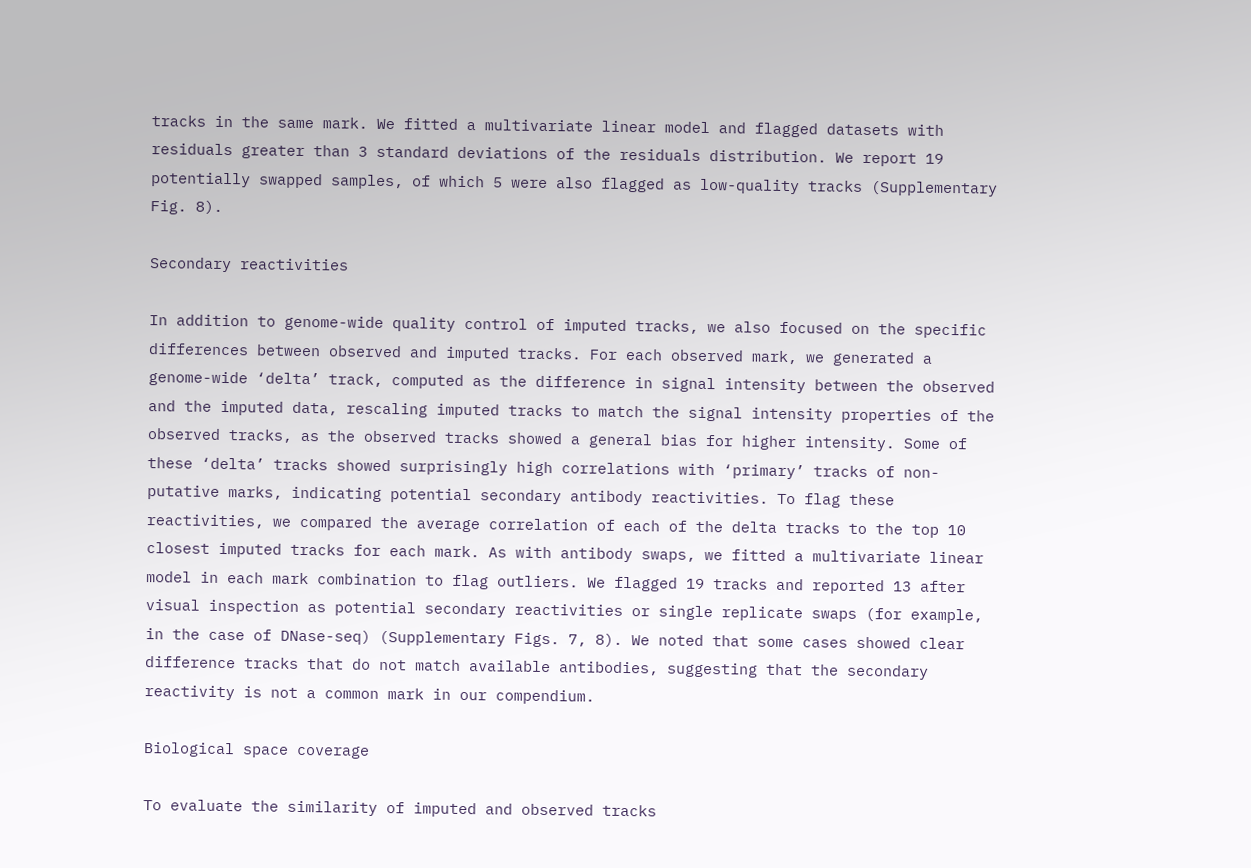tracks in the same mark. We fitted a multivariate linear model and flagged datasets with residuals greater than 3 standard deviations of the residuals distribution. We report 19 potentially swapped samples, of which 5 were also flagged as low-quality tracks (Supplementary Fig. 8).

Secondary reactivities

In addition to genome-wide quality control of imputed tracks, we also focused on the specific differences between observed and imputed tracks. For each observed mark, we generated a genome-wide ‘delta’ track, computed as the difference in signal intensity between the observed and the imputed data, rescaling imputed tracks to match the signal intensity properties of the observed tracks, as the observed tracks showed a general bias for higher intensity. Some of these ‘delta’ tracks showed surprisingly high correlations with ‘primary’ tracks of non-putative marks, indicating potential secondary antibody reactivities. To flag these reactivities, we compared the average correlation of each of the delta tracks to the top 10 closest imputed tracks for each mark. As with antibody swaps, we fitted a multivariate linear model in each mark combination to flag outliers. We flagged 19 tracks and reported 13 after visual inspection as potential secondary reactivities or single replicate swaps (for example, in the case of DNase-seq) (Supplementary Figs. 7, 8). We noted that some cases showed clear difference tracks that do not match available antibodies, suggesting that the secondary reactivity is not a common mark in our compendium.

Biological space coverage

To evaluate the similarity of imputed and observed tracks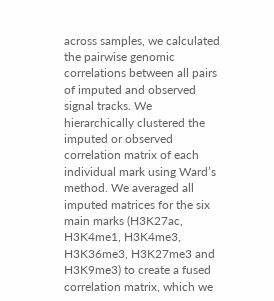across samples, we calculated the pairwise genomic correlations between all pairs of imputed and observed signal tracks. We hierarchically clustered the imputed or observed correlation matrix of each individual mark using Ward’s method. We averaged all imputed matrices for the six main marks (H3K27ac, H3K4me1, H3K4me3, H3K36me3, H3K27me3 and H3K9me3) to create a fused correlation matrix, which we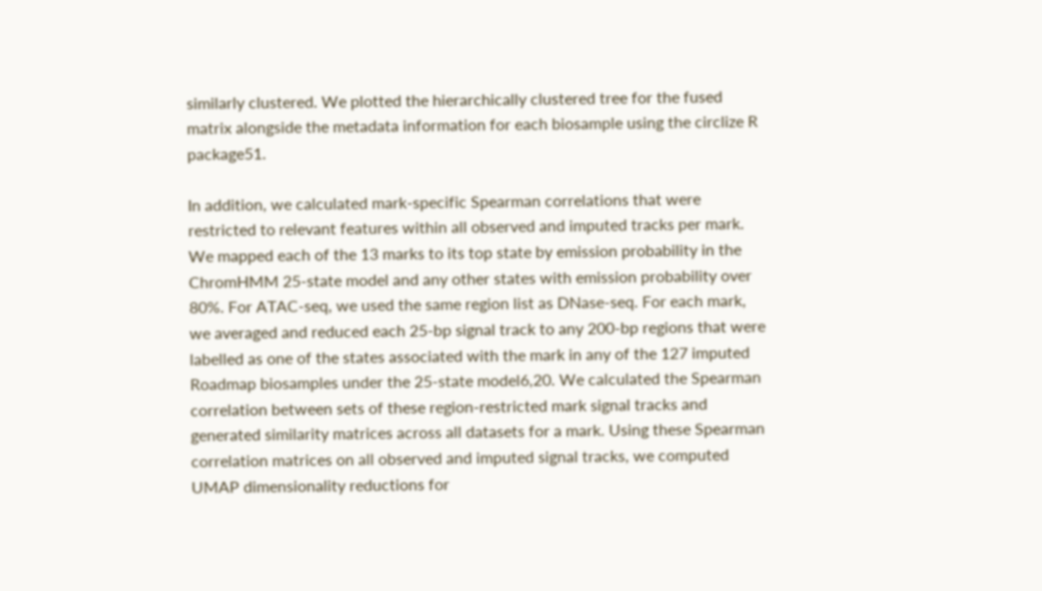similarly clustered. We plotted the hierarchically clustered tree for the fused matrix alongside the metadata information for each biosample using the circlize R package51.

In addition, we calculated mark-specific Spearman correlations that were restricted to relevant features within all observed and imputed tracks per mark. We mapped each of the 13 marks to its top state by emission probability in the ChromHMM 25-state model and any other states with emission probability over 80%. For ATAC-seq, we used the same region list as DNase-seq. For each mark, we averaged and reduced each 25-bp signal track to any 200-bp regions that were labelled as one of the states associated with the mark in any of the 127 imputed Roadmap biosamples under the 25-state model6,20. We calculated the Spearman correlation between sets of these region-restricted mark signal tracks and generated similarity matrices across all datasets for a mark. Using these Spearman correlation matrices on all observed and imputed signal tracks, we computed UMAP dimensionality reductions for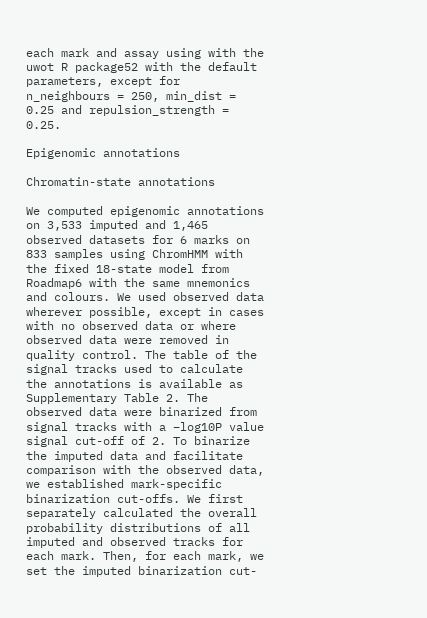each mark and assay using with the uwot R package52 with the default parameters, except for n_neighbours = 250, min_dist = 0.25 and repulsion_strength = 0.25.

Epigenomic annotations

Chromatin-state annotations

We computed epigenomic annotations on 3,533 imputed and 1,465 observed datasets for 6 marks on 833 samples using ChromHMM with the fixed 18-state model from Roadmap6 with the same mnemonics and colours. We used observed data wherever possible, except in cases with no observed data or where observed data were removed in quality control. The table of the signal tracks used to calculate the annotations is available as Supplementary Table 2. The observed data were binarized from signal tracks with a −log10P value signal cut-off of 2. To binarize the imputed data and facilitate comparison with the observed data, we established mark-specific binarization cut-offs. We first separately calculated the overall probability distributions of all imputed and observed tracks for each mark. Then, for each mark, we set the imputed binarization cut-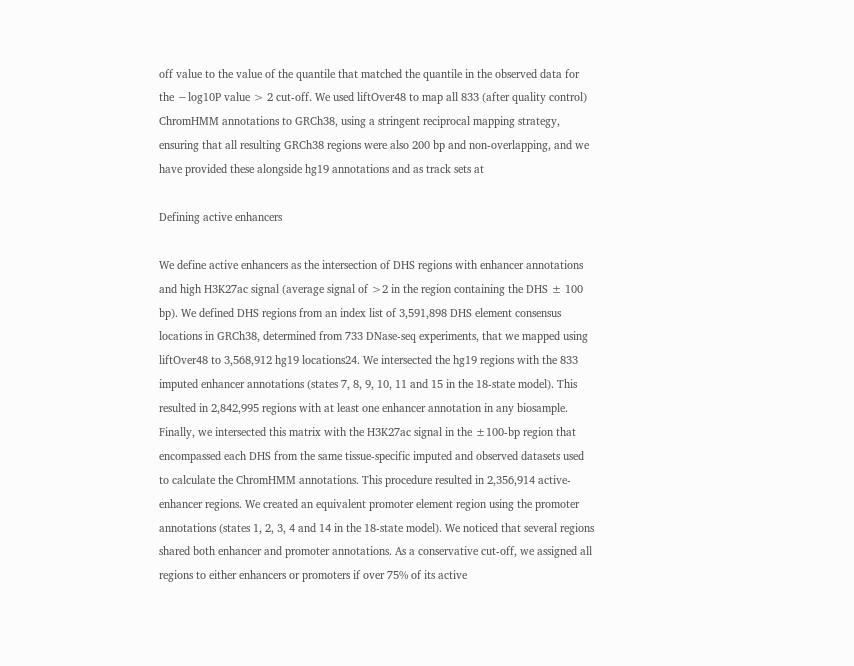off value to the value of the quantile that matched the quantile in the observed data for the −log10P value > 2 cut-off. We used liftOver48 to map all 833 (after quality control) ChromHMM annotations to GRCh38, using a stringent reciprocal mapping strategy, ensuring that all resulting GRCh38 regions were also 200 bp and non-overlapping, and we have provided these alongside hg19 annotations and as track sets at

Defining active enhancers

We define active enhancers as the intersection of DHS regions with enhancer annotations and high H3K27ac signal (average signal of >2 in the region containing the DHS ± 100 bp). We defined DHS regions from an index list of 3,591,898 DHS element consensus locations in GRCh38, determined from 733 DNase-seq experiments, that we mapped using liftOver48 to 3,568,912 hg19 locations24. We intersected the hg19 regions with the 833 imputed enhancer annotations (states 7, 8, 9, 10, 11 and 15 in the 18-state model). This resulted in 2,842,995 regions with at least one enhancer annotation in any biosample. Finally, we intersected this matrix with the H3K27ac signal in the ±100-bp region that encompassed each DHS from the same tissue-specific imputed and observed datasets used to calculate the ChromHMM annotations. This procedure resulted in 2,356,914 active-enhancer regions. We created an equivalent promoter element region using the promoter annotations (states 1, 2, 3, 4 and 14 in the 18-state model). We noticed that several regions shared both enhancer and promoter annotations. As a conservative cut-off, we assigned all regions to either enhancers or promoters if over 75% of its active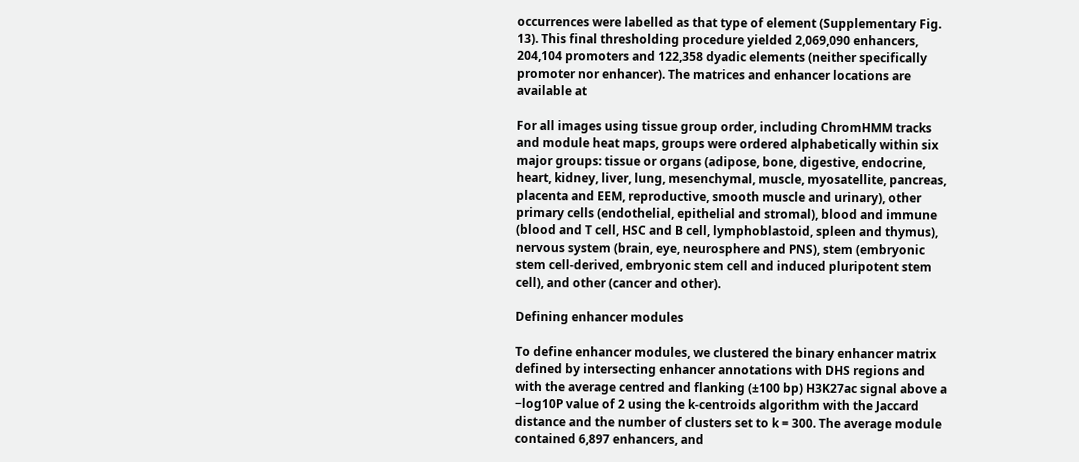occurrences were labelled as that type of element (Supplementary Fig. 13). This final thresholding procedure yielded 2,069,090 enhancers, 204,104 promoters and 122,358 dyadic elements (neither specifically promoter nor enhancer). The matrices and enhancer locations are available at

For all images using tissue group order, including ChromHMM tracks and module heat maps, groups were ordered alphabetically within six major groups: tissue or organs (adipose, bone, digestive, endocrine, heart, kidney, liver, lung, mesenchymal, muscle, myosatellite, pancreas, placenta and EEM, reproductive, smooth muscle and urinary), other primary cells (endothelial, epithelial and stromal), blood and immune (blood and T cell, HSC and B cell, lymphoblastoid, spleen and thymus), nervous system (brain, eye, neurosphere and PNS), stem (embryonic stem cell-derived, embryonic stem cell and induced pluripotent stem cell), and other (cancer and other).

Defining enhancer modules

To define enhancer modules, we clustered the binary enhancer matrix defined by intersecting enhancer annotations with DHS regions and with the average centred and flanking (±100 bp) H3K27ac signal above a −log10P value of 2 using the k-centroids algorithm with the Jaccard distance and the number of clusters set to k = 300. The average module contained 6,897 enhancers, and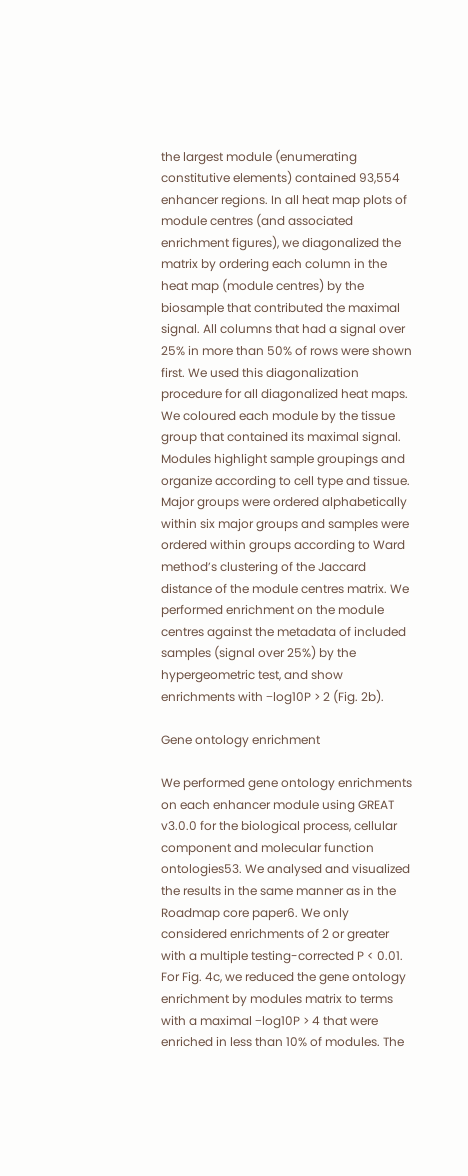the largest module (enumerating constitutive elements) contained 93,554 enhancer regions. In all heat map plots of module centres (and associated enrichment figures), we diagonalized the matrix by ordering each column in the heat map (module centres) by the biosample that contributed the maximal signal. All columns that had a signal over 25% in more than 50% of rows were shown first. We used this diagonalization procedure for all diagonalized heat maps. We coloured each module by the tissue group that contained its maximal signal. Modules highlight sample groupings and organize according to cell type and tissue. Major groups were ordered alphabetically within six major groups and samples were ordered within groups according to Ward method’s clustering of the Jaccard distance of the module centres matrix. We performed enrichment on the module centres against the metadata of included samples (signal over 25%) by the hypergeometric test, and show enrichments with −log10P > 2 (Fig. 2b).

Gene ontology enrichment

We performed gene ontology enrichments on each enhancer module using GREAT v3.0.0 for the biological process, cellular component and molecular function ontologies53. We analysed and visualized the results in the same manner as in the Roadmap core paper6. We only considered enrichments of 2 or greater with a multiple testing-corrected P < 0.01. For Fig. 4c, we reduced the gene ontology enrichment by modules matrix to terms with a maximal −log10P > 4 that were enriched in less than 10% of modules. The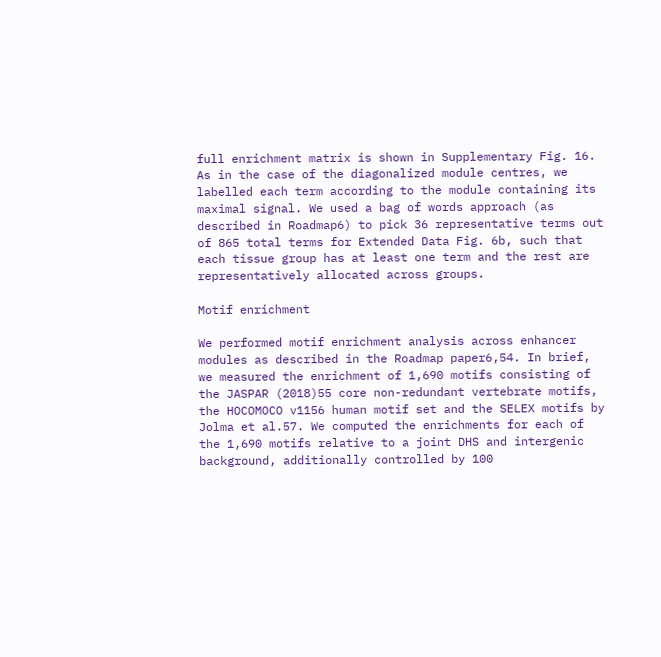full enrichment matrix is shown in Supplementary Fig. 16. As in the case of the diagonalized module centres, we labelled each term according to the module containing its maximal signal. We used a bag of words approach (as described in Roadmap6) to pick 36 representative terms out of 865 total terms for Extended Data Fig. 6b, such that each tissue group has at least one term and the rest are representatively allocated across groups.

Motif enrichment

We performed motif enrichment analysis across enhancer modules as described in the Roadmap paper6,54. In brief, we measured the enrichment of 1,690 motifs consisting of the JASPAR (2018)55 core non-redundant vertebrate motifs, the HOCOMOCO v1156 human motif set and the SELEX motifs by Jolma et al.57. We computed the enrichments for each of the 1,690 motifs relative to a joint DHS and intergenic background, additionally controlled by 100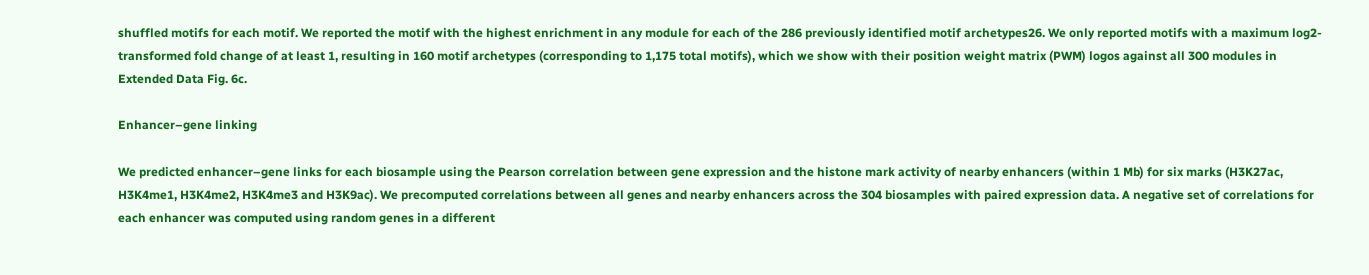shuffled motifs for each motif. We reported the motif with the highest enrichment in any module for each of the 286 previously identified motif archetypes26. We only reported motifs with a maximum log2-transformed fold change of at least 1, resulting in 160 motif archetypes (corresponding to 1,175 total motifs), which we show with their position weight matrix (PWM) logos against all 300 modules in Extended Data Fig. 6c.

Enhancer–gene linking

We predicted enhancer–gene links for each biosample using the Pearson correlation between gene expression and the histone mark activity of nearby enhancers (within 1 Mb) for six marks (H3K27ac, H3K4me1, H3K4me2, H3K4me3 and H3K9ac). We precomputed correlations between all genes and nearby enhancers across the 304 biosamples with paired expression data. A negative set of correlations for each enhancer was computed using random genes in a different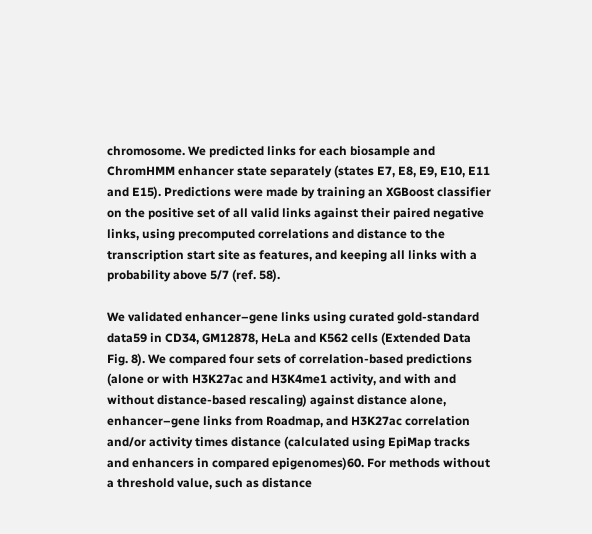chromosome. We predicted links for each biosample and ChromHMM enhancer state separately (states E7, E8, E9, E10, E11 and E15). Predictions were made by training an XGBoost classifier on the positive set of all valid links against their paired negative links, using precomputed correlations and distance to the transcription start site as features, and keeping all links with a probability above 5/7 (ref. 58).

We validated enhancer–gene links using curated gold-standard data59 in CD34, GM12878, HeLa and K562 cells (Extended Data Fig. 8). We compared four sets of correlation-based predictions (alone or with H3K27ac and H3K4me1 activity, and with and without distance-based rescaling) against distance alone, enhancer–gene links from Roadmap, and H3K27ac correlation and/or activity times distance (calculated using EpiMap tracks and enhancers in compared epigenomes)60. For methods without a threshold value, such as distance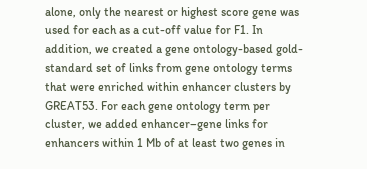alone, only the nearest or highest score gene was used for each as a cut-off value for F1. In addition, we created a gene ontology-based gold-standard set of links from gene ontology terms that were enriched within enhancer clusters by GREAT53. For each gene ontology term per cluster, we added enhancer–gene links for enhancers within 1 Mb of at least two genes in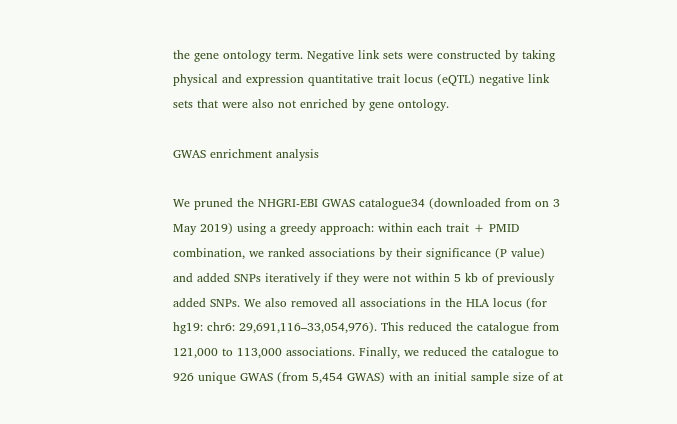the gene ontology term. Negative link sets were constructed by taking physical and expression quantitative trait locus (eQTL) negative link sets that were also not enriched by gene ontology.

GWAS enrichment analysis

We pruned the NHGRI-EBI GWAS catalogue34 (downloaded from on 3 May 2019) using a greedy approach: within each trait + PMID combination, we ranked associations by their significance (P value) and added SNPs iteratively if they were not within 5 kb of previously added SNPs. We also removed all associations in the HLA locus (for hg19: chr6: 29,691,116–33,054,976). This reduced the catalogue from 121,000 to 113,000 associations. Finally, we reduced the catalogue to 926 unique GWAS (from 5,454 GWAS) with an initial sample size of at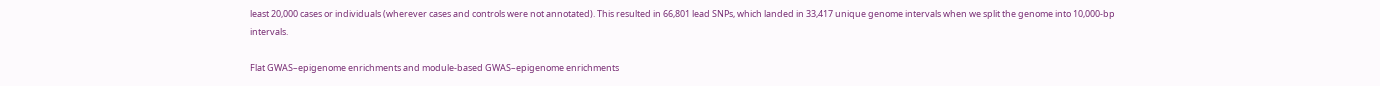least 20,000 cases or individuals (wherever cases and controls were not annotated). This resulted in 66,801 lead SNPs, which landed in 33,417 unique genome intervals when we split the genome into 10,000-bp intervals.

Flat GWAS–epigenome enrichments and module-based GWAS–epigenome enrichments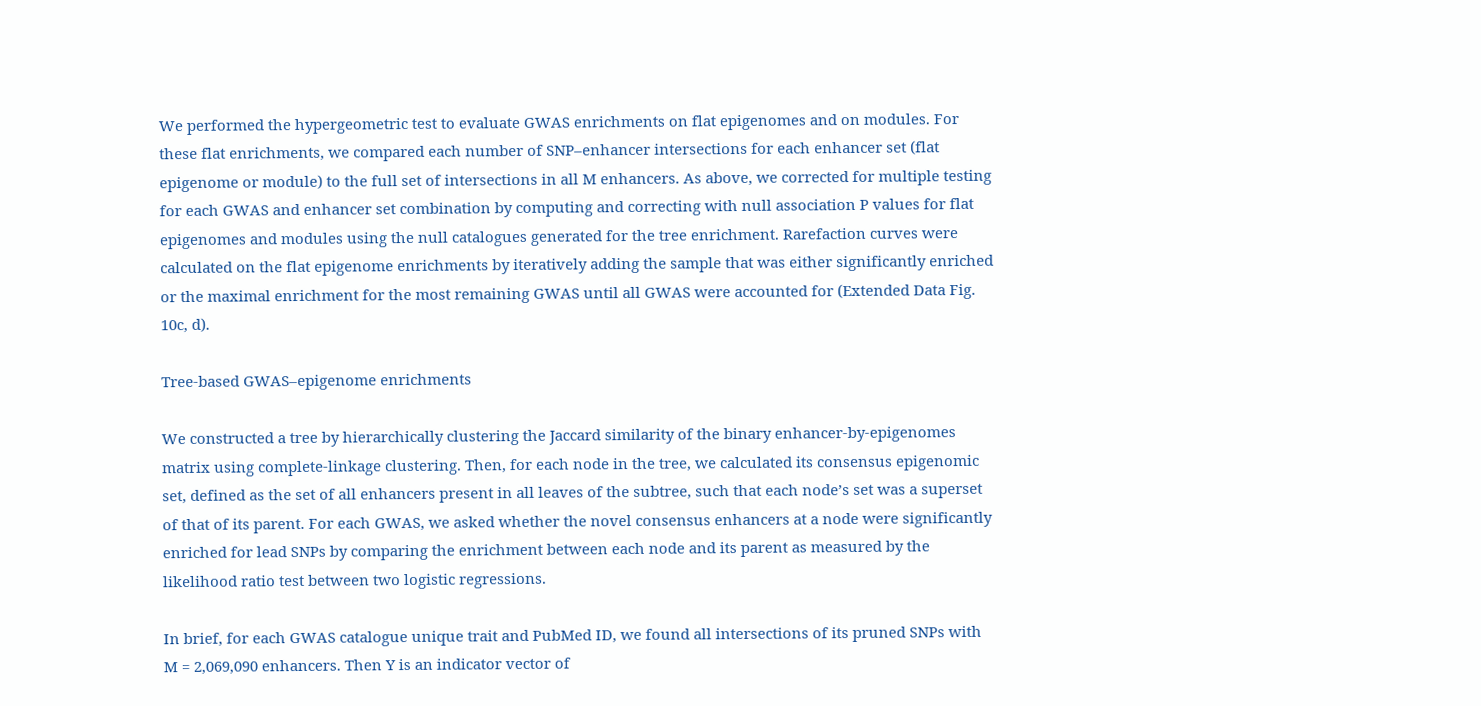We performed the hypergeometric test to evaluate GWAS enrichments on flat epigenomes and on modules. For these flat enrichments, we compared each number of SNP–enhancer intersections for each enhancer set (flat epigenome or module) to the full set of intersections in all M enhancers. As above, we corrected for multiple testing for each GWAS and enhancer set combination by computing and correcting with null association P values for flat epigenomes and modules using the null catalogues generated for the tree enrichment. Rarefaction curves were calculated on the flat epigenome enrichments by iteratively adding the sample that was either significantly enriched or the maximal enrichment for the most remaining GWAS until all GWAS were accounted for (Extended Data Fig. 10c, d).

Tree-based GWAS–epigenome enrichments

We constructed a tree by hierarchically clustering the Jaccard similarity of the binary enhancer-by-epigenomes matrix using complete-linkage clustering. Then, for each node in the tree, we calculated its consensus epigenomic set, defined as the set of all enhancers present in all leaves of the subtree, such that each node’s set was a superset of that of its parent. For each GWAS, we asked whether the novel consensus enhancers at a node were significantly enriched for lead SNPs by comparing the enrichment between each node and its parent as measured by the likelihood ratio test between two logistic regressions.

In brief, for each GWAS catalogue unique trait and PubMed ID, we found all intersections of its pruned SNPs with M = 2,069,090 enhancers. Then Y is an indicator vector of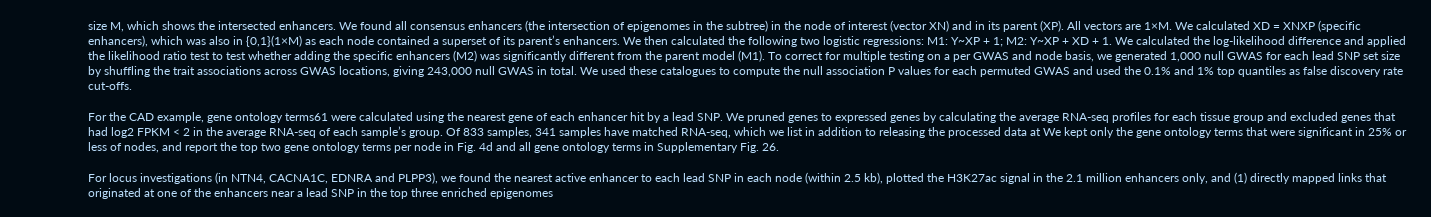size M, which shows the intersected enhancers. We found all consensus enhancers (the intersection of epigenomes in the subtree) in the node of interest (vector XN) and in its parent (XP). All vectors are 1×M. We calculated XD = XNXP (specific enhancers), which was also in {0,1}(1×M) as each node contained a superset of its parent’s enhancers. We then calculated the following two logistic regressions: M1: Y~XP + 1; M2: Y~XP + XD + 1. We calculated the log-likelihood difference and applied the likelihood ratio test to test whether adding the specific enhancers (M2) was significantly different from the parent model (M1). To correct for multiple testing on a per GWAS and node basis, we generated 1,000 null GWAS for each lead SNP set size by shuffling the trait associations across GWAS locations, giving 243,000 null GWAS in total. We used these catalogues to compute the null association P values for each permuted GWAS and used the 0.1% and 1% top quantiles as false discovery rate cut-offs.

For the CAD example, gene ontology terms61 were calculated using the nearest gene of each enhancer hit by a lead SNP. We pruned genes to expressed genes by calculating the average RNA-seq profiles for each tissue group and excluded genes that had log2 FPKM < 2 in the average RNA-seq of each sample’s group. Of 833 samples, 341 samples have matched RNA-seq, which we list in addition to releasing the processed data at We kept only the gene ontology terms that were significant in 25% or less of nodes, and report the top two gene ontology terms per node in Fig. 4d and all gene ontology terms in Supplementary Fig. 26.

For locus investigations (in NTN4, CACNA1C, EDNRA and PLPP3), we found the nearest active enhancer to each lead SNP in each node (within 2.5 kb), plotted the H3K27ac signal in the 2.1 million enhancers only, and (1) directly mapped links that originated at one of the enhancers near a lead SNP in the top three enriched epigenomes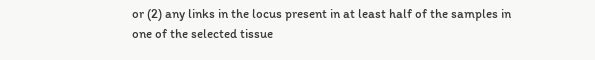or (2) any links in the locus present in at least half of the samples in one of the selected tissue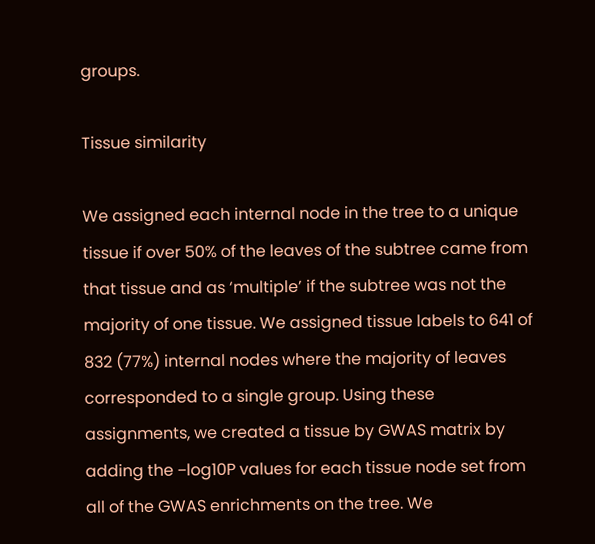groups.

Tissue similarity

We assigned each internal node in the tree to a unique tissue if over 50% of the leaves of the subtree came from that tissue and as ‘multiple’ if the subtree was not the majority of one tissue. We assigned tissue labels to 641 of 832 (77%) internal nodes where the majority of leaves corresponded to a single group. Using these assignments, we created a tissue by GWAS matrix by adding the −log10P values for each tissue node set from all of the GWAS enrichments on the tree. We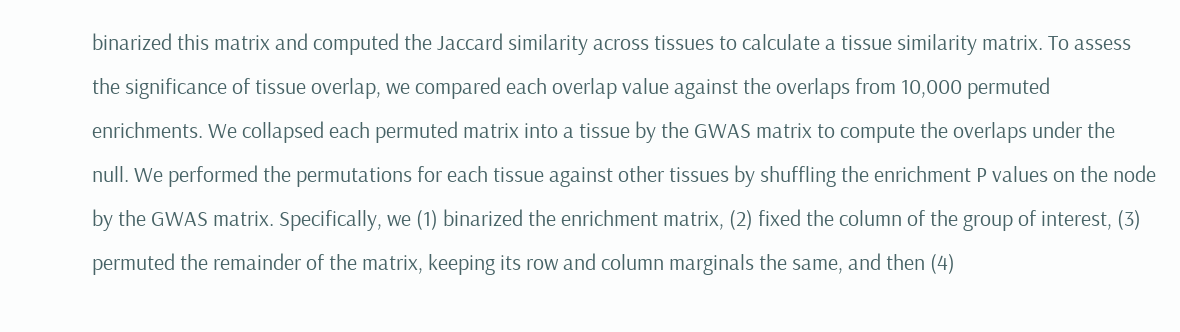binarized this matrix and computed the Jaccard similarity across tissues to calculate a tissue similarity matrix. To assess the significance of tissue overlap, we compared each overlap value against the overlaps from 10,000 permuted enrichments. We collapsed each permuted matrix into a tissue by the GWAS matrix to compute the overlaps under the null. We performed the permutations for each tissue against other tissues by shuffling the enrichment P values on the node by the GWAS matrix. Specifically, we (1) binarized the enrichment matrix, (2) fixed the column of the group of interest, (3) permuted the remainder of the matrix, keeping its row and column marginals the same, and then (4)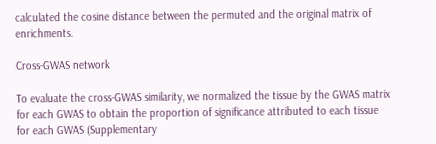calculated the cosine distance between the permuted and the original matrix of enrichments.

Cross-GWAS network

To evaluate the cross-GWAS similarity, we normalized the tissue by the GWAS matrix for each GWAS to obtain the proportion of significance attributed to each tissue for each GWAS (Supplementary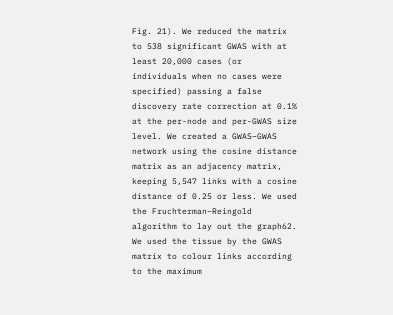Fig. 21). We reduced the matrix to 538 significant GWAS with at least 20,000 cases (or individuals when no cases were specified) passing a false discovery rate correction at 0.1% at the per-node and per-GWAS size level. We created a GWAS–GWAS network using the cosine distance matrix as an adjacency matrix, keeping 5,547 links with a cosine distance of 0.25 or less. We used the Fruchterman–Reingold algorithm to lay out the graph62. We used the tissue by the GWAS matrix to colour links according to the maximum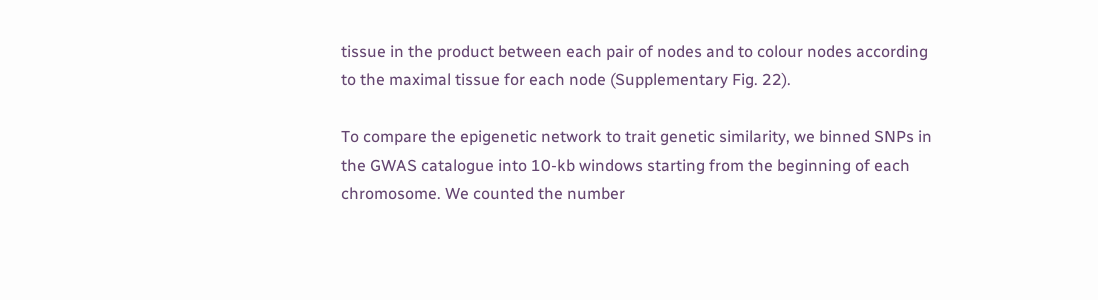tissue in the product between each pair of nodes and to colour nodes according to the maximal tissue for each node (Supplementary Fig. 22).

To compare the epigenetic network to trait genetic similarity, we binned SNPs in the GWAS catalogue into 10-kb windows starting from the beginning of each chromosome. We counted the number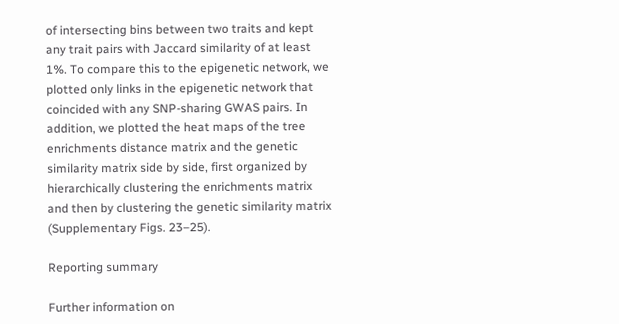of intersecting bins between two traits and kept any trait pairs with Jaccard similarity of at least 1%. To compare this to the epigenetic network, we plotted only links in the epigenetic network that coincided with any SNP-sharing GWAS pairs. In addition, we plotted the heat maps of the tree enrichments distance matrix and the genetic similarity matrix side by side, first organized by hierarchically clustering the enrichments matrix and then by clustering the genetic similarity matrix (Supplementary Figs. 23–25).

Reporting summary

Further information on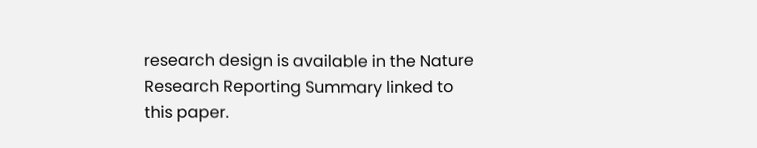research design is available in the Nature Research Reporting Summary linked to this paper.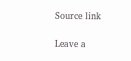Source link

Leave a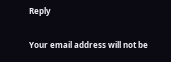Reply

Your email address will not be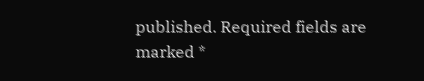published. Required fields are marked *